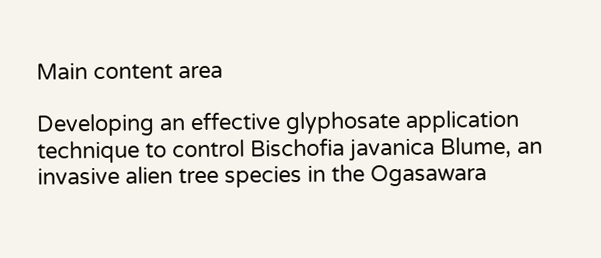Main content area

Developing an effective glyphosate application technique to control Bischofia javanica Blume, an invasive alien tree species in the Ogasawara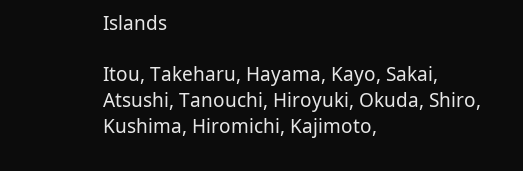Islands

Itou, Takeharu, Hayama, Kayo, Sakai, Atsushi, Tanouchi, Hiroyuki, Okuda, Shiro, Kushima, Hiromichi, Kajimoto,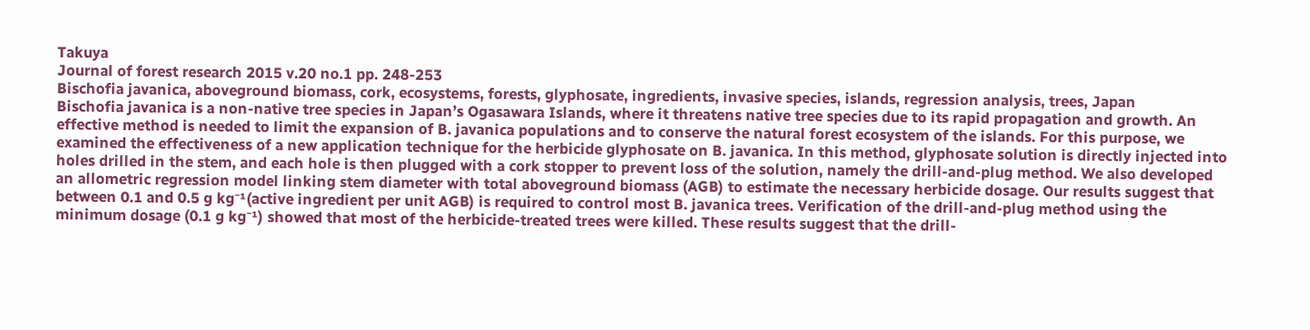Takuya
Journal of forest research 2015 v.20 no.1 pp. 248-253
Bischofia javanica, aboveground biomass, cork, ecosystems, forests, glyphosate, ingredients, invasive species, islands, regression analysis, trees, Japan
Bischofia javanica is a non-native tree species in Japan’s Ogasawara Islands, where it threatens native tree species due to its rapid propagation and growth. An effective method is needed to limit the expansion of B. javanica populations and to conserve the natural forest ecosystem of the islands. For this purpose, we examined the effectiveness of a new application technique for the herbicide glyphosate on B. javanica. In this method, glyphosate solution is directly injected into holes drilled in the stem, and each hole is then plugged with a cork stopper to prevent loss of the solution, namely the drill-and-plug method. We also developed an allometric regression model linking stem diameter with total aboveground biomass (AGB) to estimate the necessary herbicide dosage. Our results suggest that between 0.1 and 0.5 g kg⁻¹(active ingredient per unit AGB) is required to control most B. javanica trees. Verification of the drill-and-plug method using the minimum dosage (0.1 g kg⁻¹) showed that most of the herbicide-treated trees were killed. These results suggest that the drill-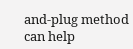and-plug method can help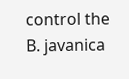control the B. javanica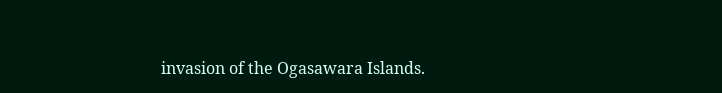invasion of the Ogasawara Islands.